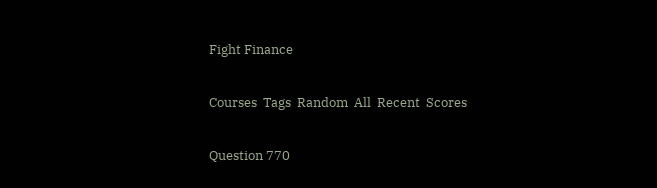Fight Finance

Courses  Tags  Random  All  Recent  Scores

Question 770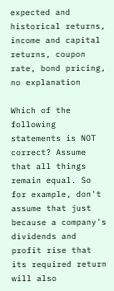expected and historical returns, income and capital returns, coupon rate, bond pricing, no explanation

Which of the following statements is NOT correct? Assume that all things remain equal. So for example, don't assume that just because a company's dividends and profit rise that its required return will also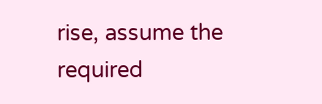rise, assume the required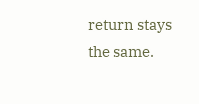return stays the same.